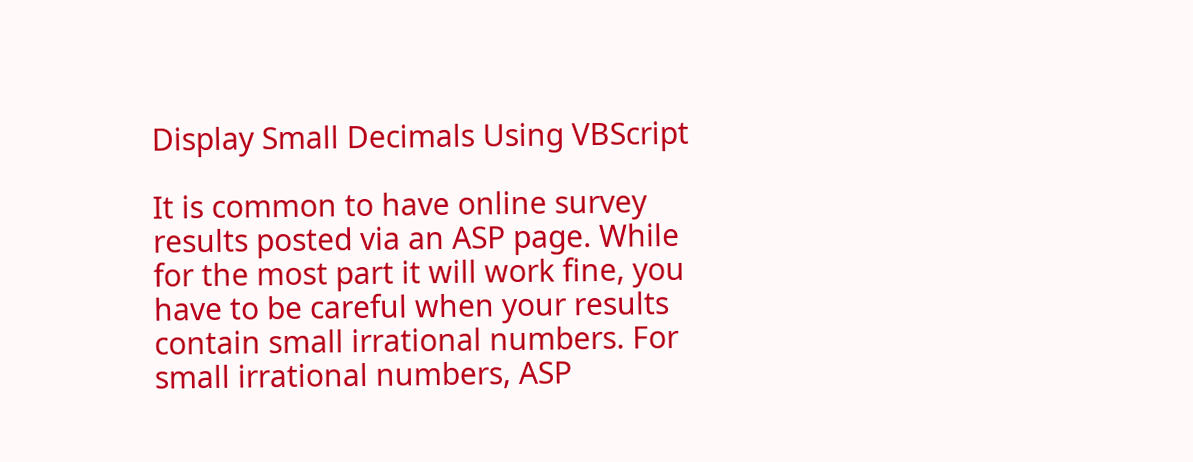Display Small Decimals Using VBScript

It is common to have online survey results posted via an ASP page. While for the most part it will work fine, you have to be careful when your results contain small irrational numbers. For small irrational numbers, ASP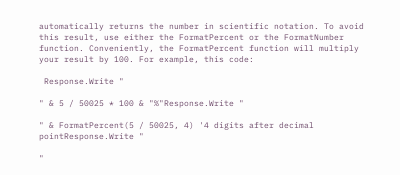automatically returns the number in scientific notation. To avoid this result, use either the FormatPercent or the FormatNumber function. Conveniently, the FormatPercent function will multiply your result by 100. For example, this code:

 Response.Write "

" & 5 / 50025 * 100 & "%"Response.Write "

" & FormatPercent(5 / 50025, 4) '4 digits after decimal pointResponse.Write "

"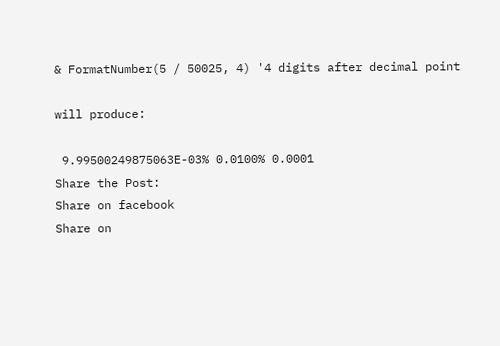& FormatNumber(5 / 50025, 4) '4 digits after decimal point

will produce:

 9.99500249875063E-03% 0.0100% 0.0001
Share the Post:
Share on facebook
Share on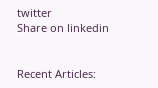twitter
Share on linkedin


Recent Articles: